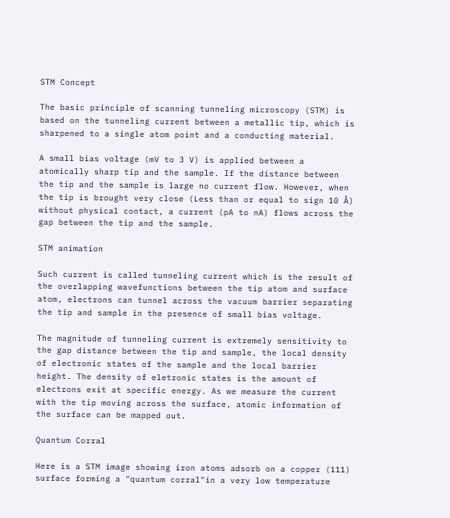STM Concept

The basic principle of scanning tunneling microscopy (STM) is based on the tunneling current between a metallic tip, which is sharpened to a single atom point and a conducting material.

A small bias voltage (mV to 3 V) is applied between a atomically sharp tip and the sample. If the distance between the tip and the sample is large no current flow. However, when the tip is brought very close (Less than or equal to sign 10 Å) without physical contact, a current (pA to nA) flows across the gap between the tip and the sample.

STM animation

Such current is called tunneling current which is the result of the overlapping wavefunctions between the tip atom and surface atom, electrons can tunnel across the vacuum barrier separating the tip and sample in the presence of small bias voltage.

The magnitude of tunneling current is extremely sensitivity to the gap distance between the tip and sample, the local density of electronic states of the sample and the local barrier height. The density of eletronic states is the amount of electrons exit at specific energy. As we measure the current with the tip moving across the surface, atomic information of the surface can be mapped out.

Quantum Corral

Here is a STM image showing iron atoms adsorb on a copper (111) surface forming a "quantum corral"in a very low temperature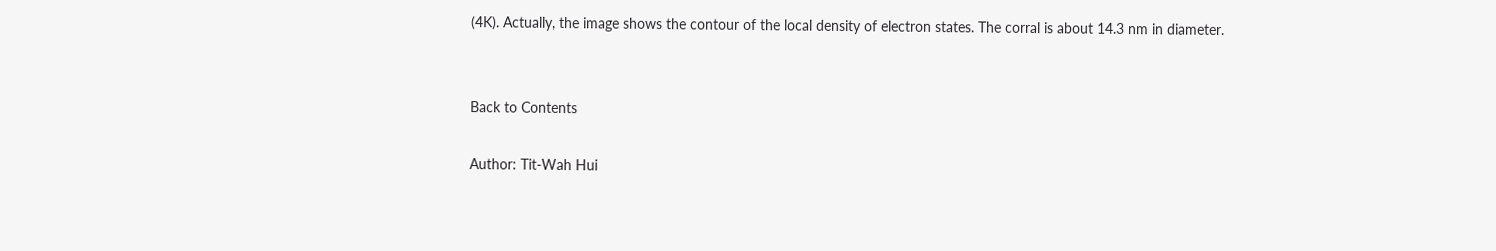(4K). Actually, the image shows the contour of the local density of electron states. The corral is about 14.3 nm in diameter.


Back to Contents

Author: Tit-Wah Hui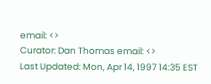email: <>
Curator: Dan Thomas email: <>
Last Updated: Mon, Apr 14, 1997 14:35 EST